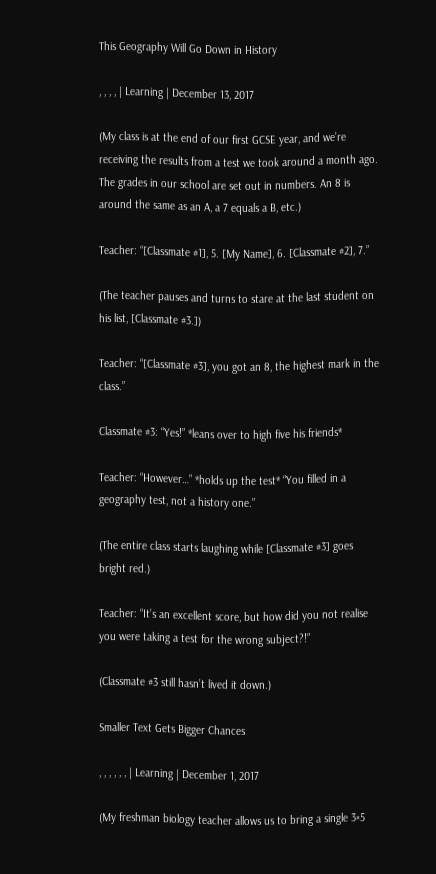This Geography Will Go Down in History

, , , , | Learning | December 13, 2017

(My class is at the end of our first GCSE year, and we’re receiving the results from a test we took around a month ago. The grades in our school are set out in numbers. An 8 is around the same as an A, a 7 equals a B, etc.)

Teacher: “[Classmate #1], 5. [My Name], 6. [Classmate #2], 7.”

(The teacher pauses and turns to stare at the last student on his list, [Classmate #3.])

Teacher: “[Classmate #3], you got an 8, the highest mark in the class.”

Classmate #3: “Yes!” *leans over to high five his friends*

Teacher: “However…” *holds up the test* “You filled in a geography test, not a history one.”

(The entire class starts laughing while [Classmate #3] goes bright red.)

Teacher: “It’s an excellent score, but how did you not realise you were taking a test for the wrong subject?!”

(Classmate #3 still hasn’t lived it down.)

Smaller Text Gets Bigger Chances

, , , , , , | Learning | December 1, 2017

(My freshman biology teacher allows us to bring a single 3×5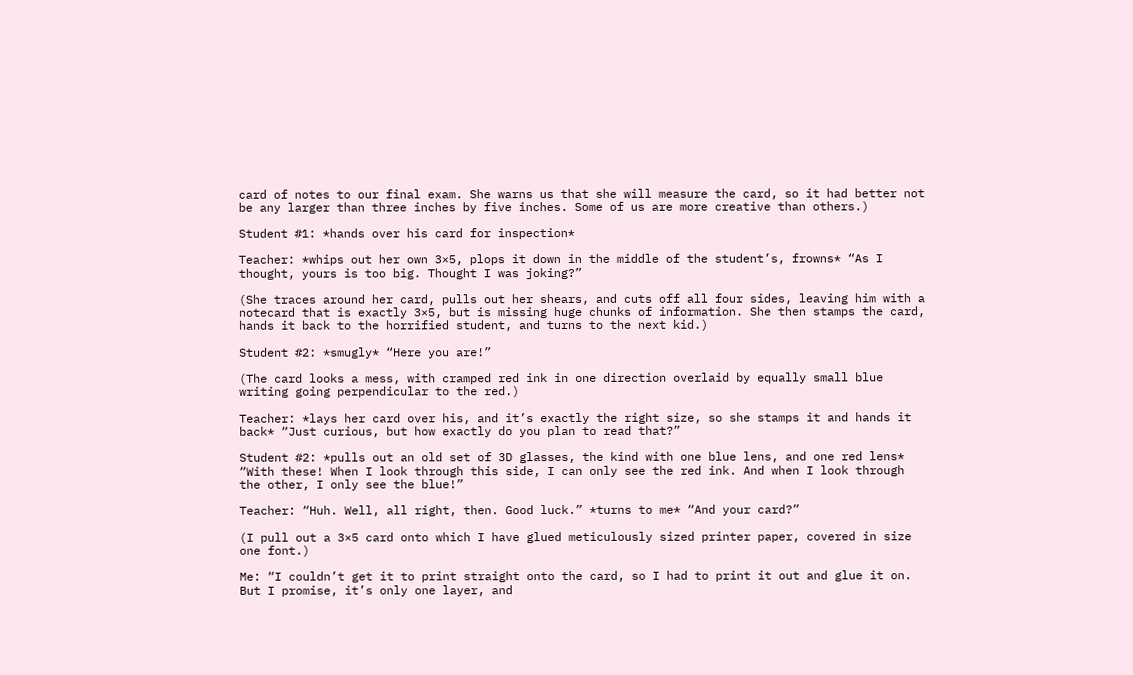card of notes to our final exam. She warns us that she will measure the card, so it had better not be any larger than three inches by five inches. Some of us are more creative than others.)

Student #1: *hands over his card for inspection*

Teacher: *whips out her own 3×5, plops it down in the middle of the student’s, frowns* “As I thought, yours is too big. Thought I was joking?”

(She traces around her card, pulls out her shears, and cuts off all four sides, leaving him with a notecard that is exactly 3×5, but is missing huge chunks of information. She then stamps the card, hands it back to the horrified student, and turns to the next kid.)

Student #2: *smugly* “Here you are!”

(The card looks a mess, with cramped red ink in one direction overlaid by equally small blue writing going perpendicular to the red.)

Teacher: *lays her card over his, and it’s exactly the right size, so she stamps it and hands it back* “Just curious, but how exactly do you plan to read that?”

Student #2: *pulls out an old set of 3D glasses, the kind with one blue lens, and one red lens* “With these! When I look through this side, I can only see the red ink. And when I look through the other, I only see the blue!”

Teacher: “Huh. Well, all right, then. Good luck.” *turns to me* “And your card?”

(I pull out a 3×5 card onto which I have glued meticulously sized printer paper, covered in size one font.)

Me: “I couldn’t get it to print straight onto the card, so I had to print it out and glue it on. But I promise, it’s only one layer, and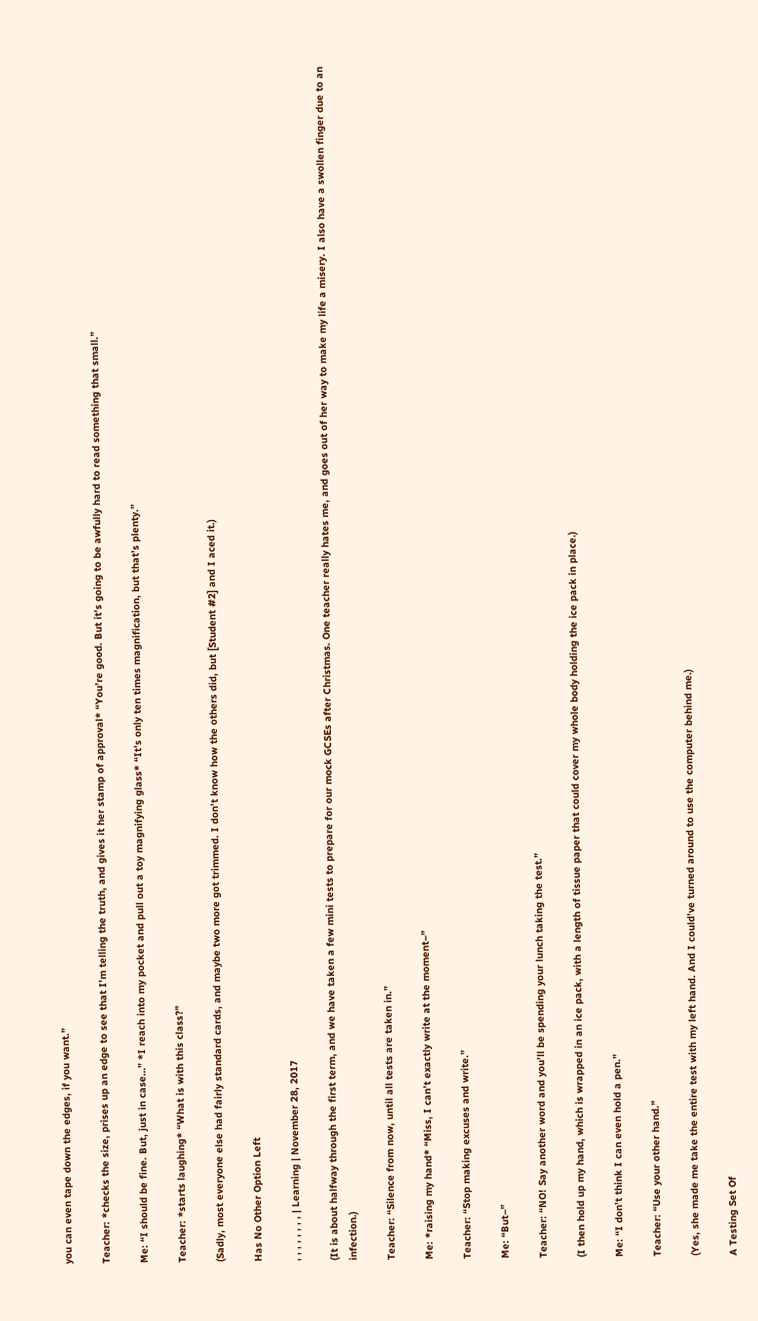you can even tape down the edges, if you want.”

Teacher: *checks the size, prises up an edge to see that I’m telling the truth, and gives it her stamp of approval* “You’re good. But it’s going to be awfully hard to read something that small.”

Me: “I should be fine. But, just in case…” *I reach into my pocket and pull out a toy magnifying glass* “It’s only ten times magnification, but that’s plenty.”

Teacher: *starts laughing* “What is with this class?”

(Sadly, most everyone else had fairly standard cards, and maybe two more got trimmed. I don’t know how the others did, but [Student #2] and I aced it.)

Has No Other Option Left

, , , , , , , , | Learning | November 28, 2017

(It is about halfway through the first term, and we have taken a few mini tests to prepare for our mock GCSEs after Christmas. One teacher really hates me, and goes out of her way to make my life a misery. I also have a swollen finger due to an infection.)

Teacher: “Silence from now, until all tests are taken in.”

Me: *raising my hand* “Miss, I can’t exactly write at the moment–”

Teacher: “Stop making excuses and write.”

Me: “But–”

Teacher: “NO! Say another word and you’ll be spending your lunch taking the test.”

(I then hold up my hand, which is wrapped in an ice pack, with a length of tissue paper that could cover my whole body holding the ice pack in place.)

Me: “I don’t think I can even hold a pen.”

Teacher: “Use your other hand.”

(Yes, she made me take the entire test with my left hand. And I could’ve turned around to use the computer behind me.)

A Testing Set Of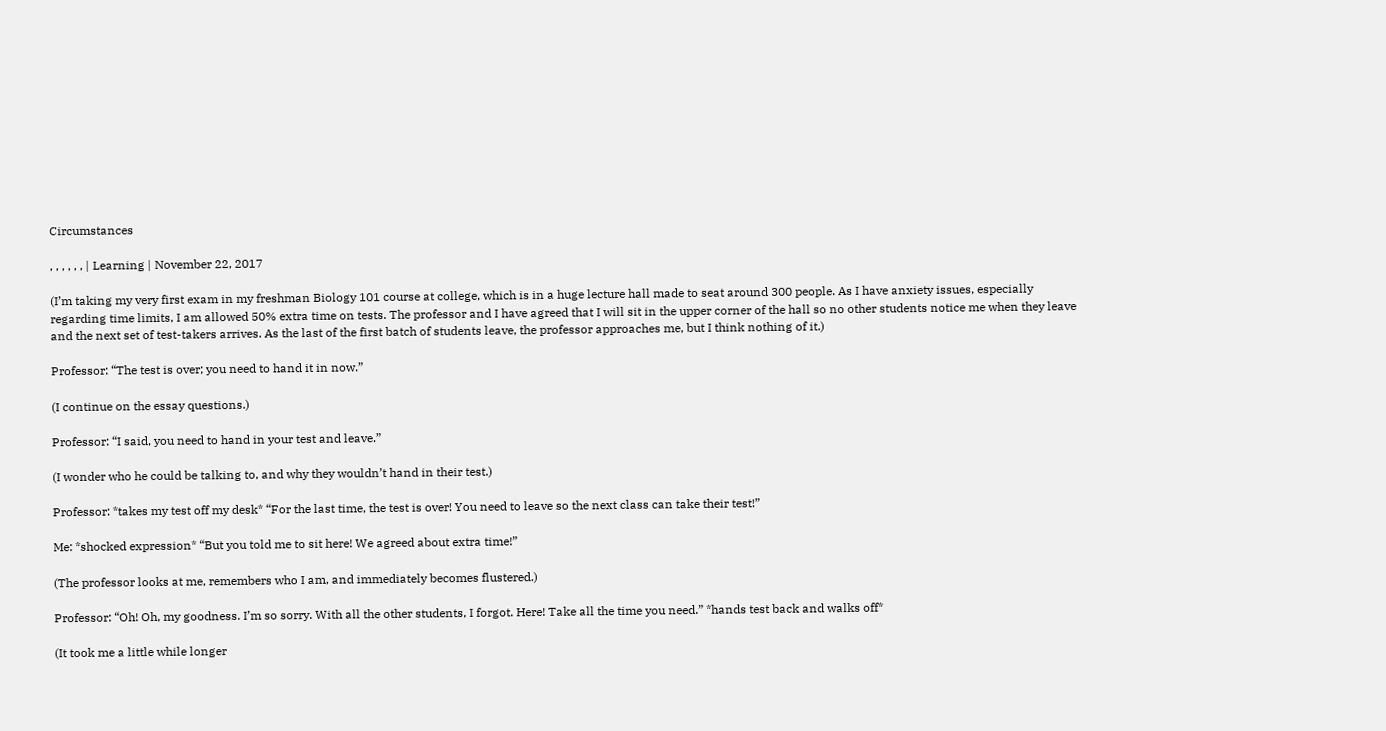Circumstances

, , , , , , | Learning | November 22, 2017

(I’m taking my very first exam in my freshman Biology 101 course at college, which is in a huge lecture hall made to seat around 300 people. As I have anxiety issues, especially regarding time limits, I am allowed 50% extra time on tests. The professor and I have agreed that I will sit in the upper corner of the hall so no other students notice me when they leave and the next set of test-takers arrives. As the last of the first batch of students leave, the professor approaches me, but I think nothing of it.)

Professor: “The test is over; you need to hand it in now.”

(I continue on the essay questions.)

Professor: “I said, you need to hand in your test and leave.”

(I wonder who he could be talking to, and why they wouldn’t hand in their test.)

Professor: *takes my test off my desk* “For the last time, the test is over! You need to leave so the next class can take their test!”

Me: *shocked expression* “But you told me to sit here! We agreed about extra time!”

(The professor looks at me, remembers who I am, and immediately becomes flustered.)

Professor: “Oh! Oh, my goodness. I’m so sorry. With all the other students, I forgot. Here! Take all the time you need.” *hands test back and walks off*

(It took me a little while longer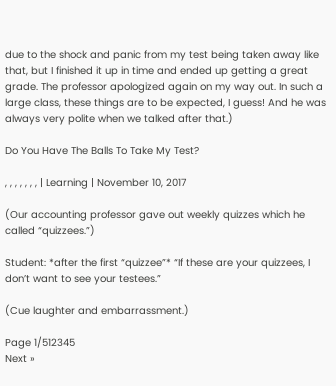due to the shock and panic from my test being taken away like that, but I finished it up in time and ended up getting a great grade. The professor apologized again on my way out. In such a large class, these things are to be expected, I guess! And he was always very polite when we talked after that.)

Do You Have The Balls To Take My Test?

, , , , , , , | Learning | November 10, 2017

(Our accounting professor gave out weekly quizzes which he called “quizzees.”)

Student: *after the first “quizzee”* “If these are your quizzees, I don’t want to see your testees.”

(Cue laughter and embarrassment.)

Page 1/512345
Next »